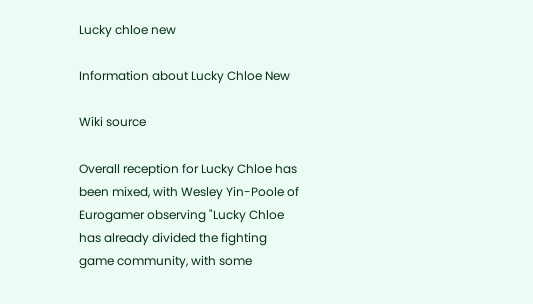Lucky chloe new

Information about Lucky Chloe New

Wiki source

Overall reception for Lucky Chloe has been mixed, with Wesley Yin-Poole of Eurogamer observing "Lucky Chloe has already divided the fighting game community, with some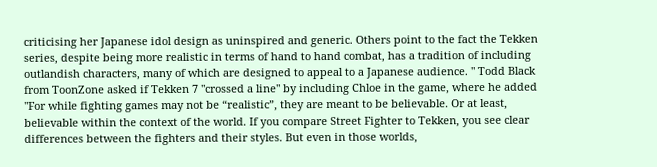criticising her Japanese idol design as uninspired and generic. Others point to the fact the Tekken series, despite being more realistic in terms of hand to hand combat, has a tradition of including outlandish characters, many of which are designed to appeal to a Japanese audience. " Todd Black from ToonZone asked if Tekken 7 "crossed a line" by including Chloe in the game, where he added "For while fighting games may not be “realistic”, they are meant to be believable. Or at least, believable within the context of the world. If you compare Street Fighter to Tekken, you see clear differences between the fighters and their styles. But even in those worlds,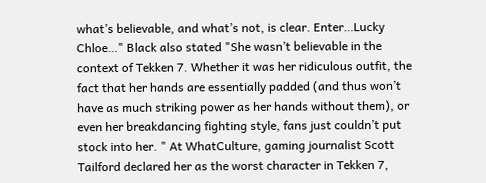what’s believable, and what’s not, is clear. Enter…Lucky Chloe…" Black also stated "She wasn’t believable in the context of Tekken 7. Whether it was her ridiculous outfit, the fact that her hands are essentially padded (and thus won’t have as much striking power as her hands without them), or even her breakdancing fighting style, fans just couldn’t put stock into her. " At WhatCulture, gaming journalist Scott Tailford declared her as the worst character in Tekken 7,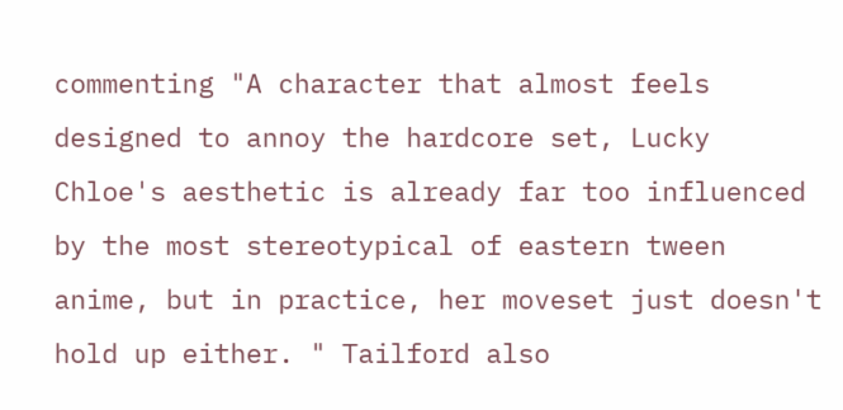commenting "A character that almost feels designed to annoy the hardcore set, Lucky Chloe's aesthetic is already far too influenced by the most stereotypical of eastern tween anime, but in practice, her moveset just doesn't hold up either. " Tailford also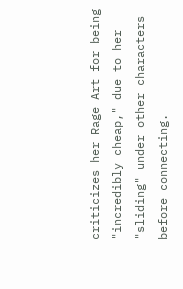criticizes her Rage Art for being "incredibly cheap," due to her "sliding" under other characters before connecting.